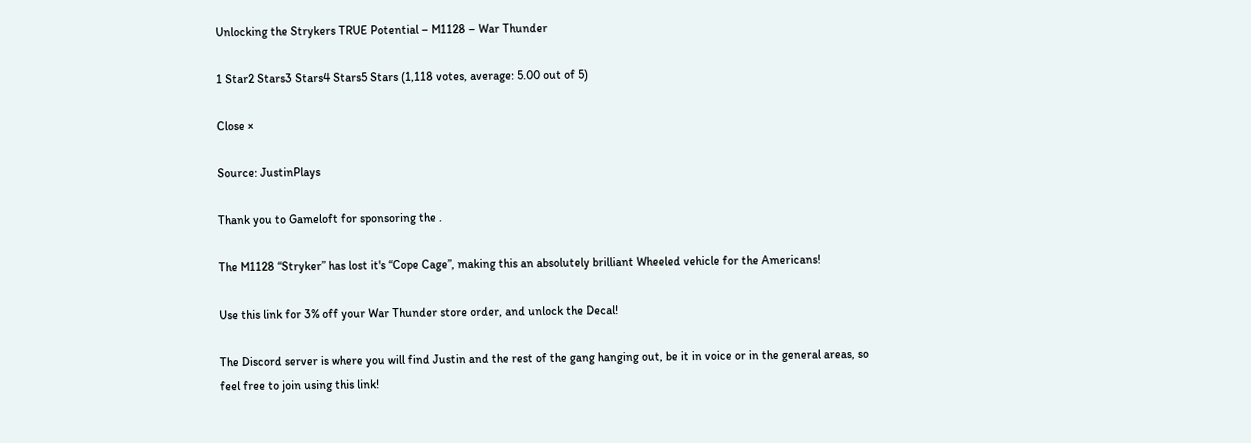Unlocking the Strykers TRUE Potential – M1128 – War Thunder

1 Star2 Stars3 Stars4 Stars5 Stars (1,118 votes, average: 5.00 out of 5)

Close ×

Source: JustinPlays

Thank you to Gameloft for sponsoring the .

The M1128 “Stryker” has lost it's “Cope Cage”, making this an absolutely brilliant Wheeled vehicle for the Americans!

Use this link for 3% off your War Thunder store order, and unlock the Decal!

The Discord server is where you will find Justin and the rest of the gang hanging out, be it in voice or in the general areas, so feel free to join using this link!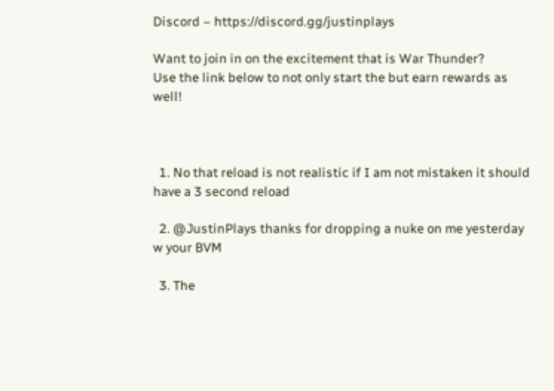Discord – https://discord.gg/justinplays

Want to join in on the excitement that is War Thunder?
Use the link below to not only start the but earn rewards as well!



  1. No that reload is not realistic if I am not mistaken it should have a 3 second reload

  2. @JustinPlays thanks for dropping a nuke on me yesterday w your BVM

  3. The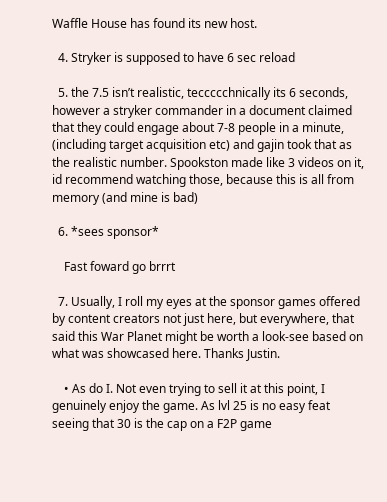Waffle House has found its new host.

  4. Stryker is supposed to have 6 sec reload

  5. the 7.5 isn’t realistic, teccccchnically its 6 seconds, however a stryker commander in a document claimed that they could engage about 7-8 people in a minute, (including target acquisition etc) and gajin took that as the realistic number. Spookston made like 3 videos on it, id recommend watching those, because this is all from memory (and mine is bad)

  6. *sees sponsor*

    Fast foward go brrrt

  7. Usually, I roll my eyes at the sponsor games offered by content creators not just here, but everywhere, that said this War Planet might be worth a look-see based on what was showcased here. Thanks Justin.

    • As do I. Not even trying to sell it at this point, I genuinely enjoy the game. As lvl 25 is no easy feat seeing that 30 is the cap on a F2P game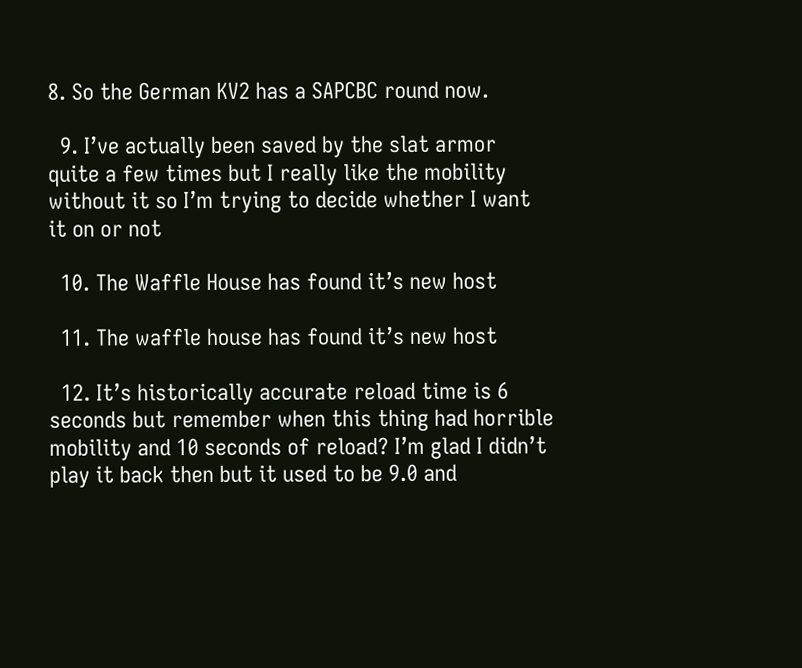8. So the German KV2 has a SAPCBC round now.

  9. I’ve actually been saved by the slat armor quite a few times but I really like the mobility without it so I’m trying to decide whether I want it on or not

  10. The Waffle House has found it’s new host

  11. The waffle house has found it’s new host

  12. It’s historically accurate reload time is 6 seconds but remember when this thing had horrible mobility and 10 seconds of reload? I’m glad I didn’t play it back then but it used to be 9.0 and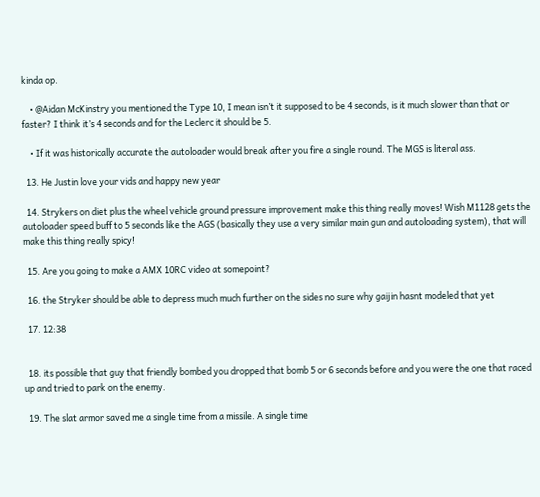kinda op.

    • @Aidan McKinstry you mentioned the Type 10, I mean isn’t it supposed to be 4 seconds, is it much slower than that or faster? I think it’s 4 seconds and for the Leclerc it should be 5.

    • If it was historically accurate the autoloader would break after you fire a single round. The MGS is literal ass.

  13. He Justin love your vids and happy new year

  14. Strykers on diet plus the wheel vehicle ground pressure improvement make this thing really moves! Wish M1128 gets the autoloader speed buff to 5 seconds like the AGS (basically they use a very similar main gun and autoloading system), that will make this thing really spicy!

  15. Are you going to make a AMX 10RC video at somepoint?

  16. the Stryker should be able to depress much much further on the sides no sure why gaijin hasnt modeled that yet

  17. 12:38


  18. its possible that guy that friendly bombed you dropped that bomb 5 or 6 seconds before and you were the one that raced up and tried to park on the enemy.

  19. The slat armor saved me a single time from a missile. A single time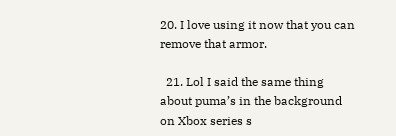20. I love using it now that you can remove that armor.

  21. Lol I said the same thing about puma’s in the background on Xbox series s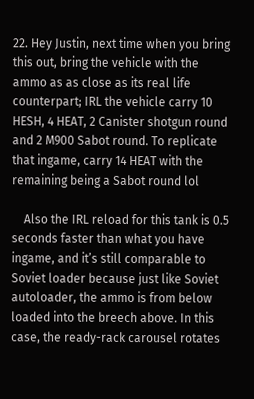22. Hey Justin, next time when you bring this out, bring the vehicle with the ammo as as close as its real life counterpart; IRL the vehicle carry 10 HESH, 4 HEAT, 2 Canister shotgun round and 2 M900 Sabot round. To replicate that ingame, carry 14 HEAT with the remaining being a Sabot round lol

    Also the IRL reload for this tank is 0.5 seconds faster than what you have ingame, and it’s still comparable to Soviet loader because just like Soviet autoloader, the ammo is from below loaded into the breech above. In this case, the ready-rack carousel rotates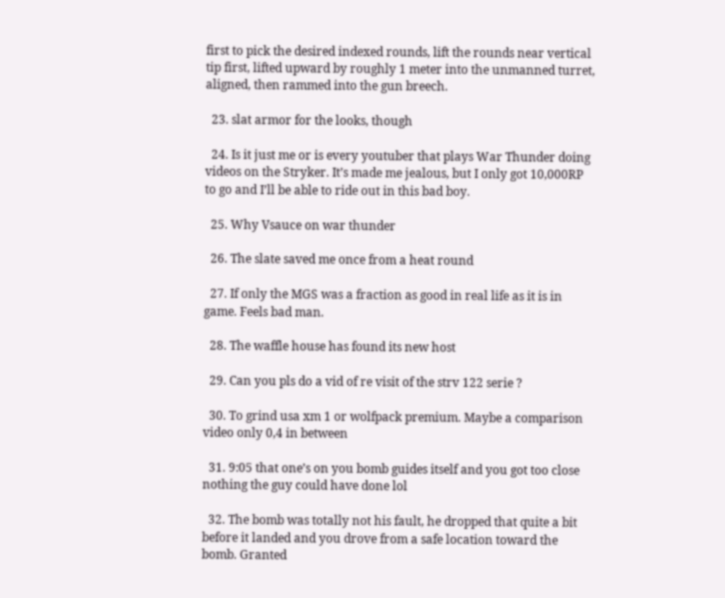first to pick the desired indexed rounds, lift the rounds near vertical tip first, lifted upward by roughly 1 meter into the unmanned turret, aligned, then rammed into the gun breech.

  23. slat armor for the looks, though

  24. Is it just me or is every youtuber that plays War Thunder doing videos on the Stryker. It’s made me jealous, but I only got 10,000RP to go and I’ll be able to ride out in this bad boy.

  25. Why Vsauce on war thunder

  26. The slate saved me once from a heat round

  27. If only the MGS was a fraction as good in real life as it is in game. Feels bad man.

  28. The waffle house has found its new host

  29. Can you pls do a vid of re visit of the strv 122 serie ?

  30. To grind usa xm 1 or wolfpack premium. Maybe a comparison video only 0,4 in between

  31. 9:05 that one’s on you bomb guides itself and you got too close nothing the guy could have done lol

  32. The bomb was totally not his fault, he dropped that quite a bit before it landed and you drove from a safe location toward the bomb. Granted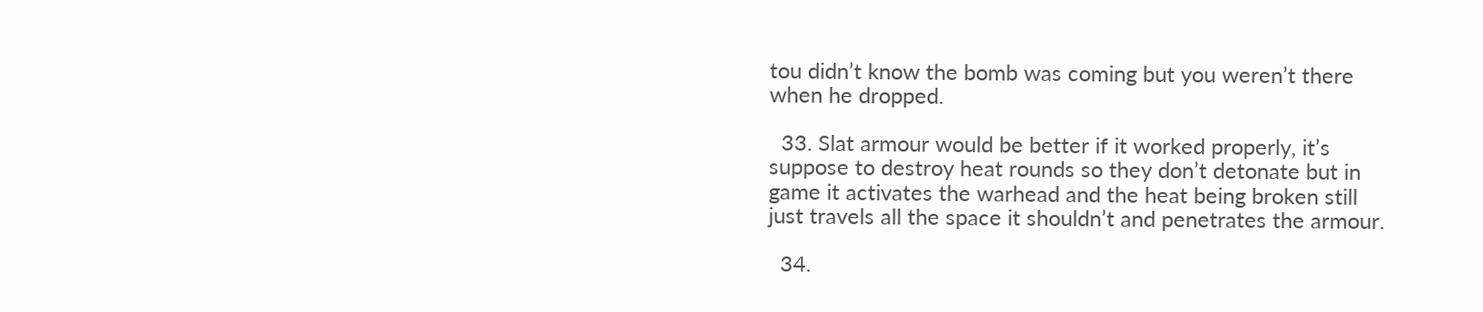tou didn’t know the bomb was coming but you weren’t there when he dropped.

  33. Slat armour would be better if it worked properly, it’s suppose to destroy heat rounds so they don’t detonate but in game it activates the warhead and the heat being broken still just travels all the space it shouldn’t and penetrates the armour.

  34.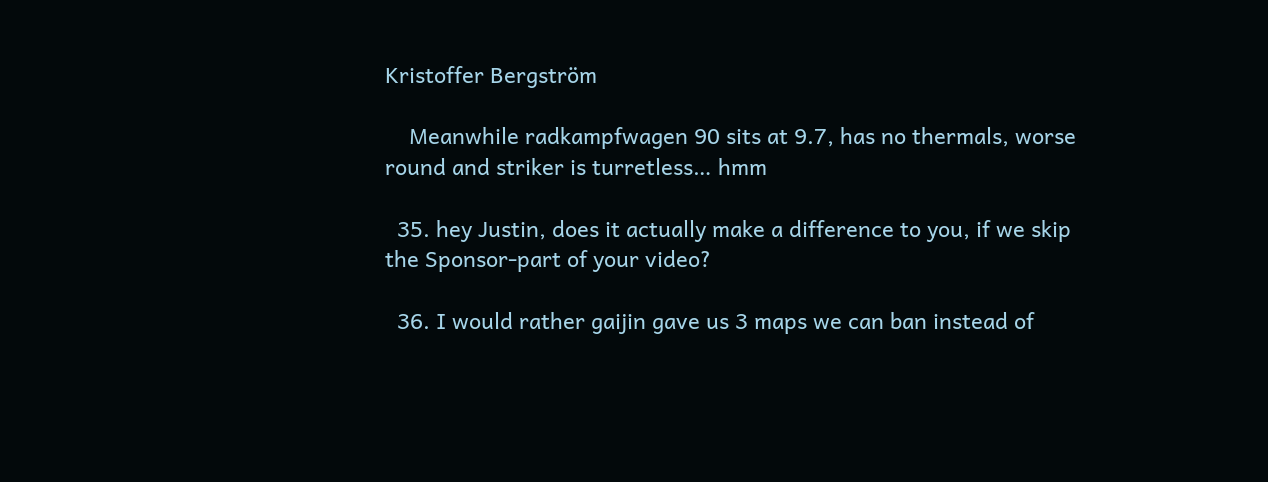Kristoffer Bergström

    Meanwhile radkampfwagen 90 sits at 9.7, has no thermals, worse round and striker is turretless… hmm

  35. hey Justin, does it actually make a difference to you, if we skip the Sponsor-part of your video?

  36. I would rather gaijin gave us 3 maps we can ban instead of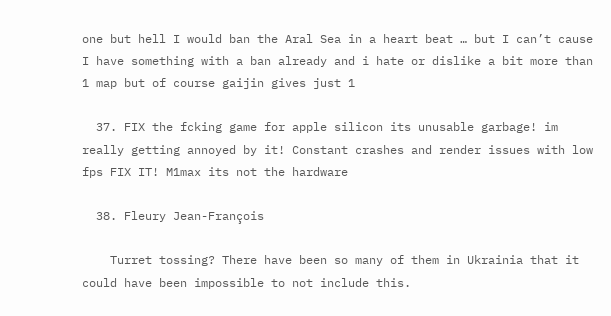one but hell I would ban the Aral Sea in a heart beat … but I can’t cause I have something with a ban already and i hate or dislike a bit more than 1 map but of course gaijin gives just 1

  37. FIX the fcking game for apple silicon its unusable garbage! im really getting annoyed by it! Constant crashes and render issues with low fps FIX IT! M1max its not the hardware

  38. Fleury Jean-François

    Turret tossing? There have been so many of them in Ukrainia that it could have been impossible to not include this.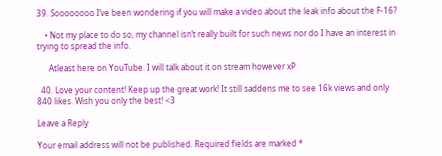39. Soooooooo I’ve been wondering if you will make a video about the leak info about the F-16?

    • Not my place to do so, my channel isn’t really built for such news nor do I have an interest in trying to spread the info.

      Atleast here on YouTube. I will talk about it on stream however xP

  40. Love your content! Keep up the great work! It still saddens me to see 16k views and only 840 likes. Wish you only the best! <3

Leave a Reply

Your email address will not be published. Required fields are marked *